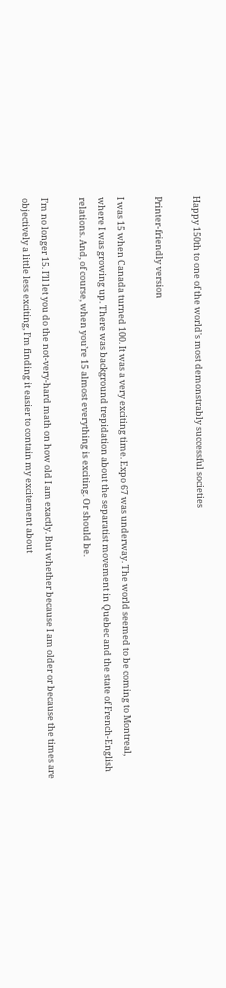Happy 150th to one of the world's most demonstrably successful societies

Printer-friendly version

I was 15 when Canada turned 100. It was a very exciting time. Expo 67 was underway. The world seemed to be coming to Montreal, where I was growing up. There was background trepidation about the separatist movement in Quebec and the state of French-English relations. And, of course, when you’re 15 almost everything is exciting. Or should be.

I’m no longer 15. I’ll let you do the not-very-hard math on how old I am exactly. But whether because I am older or because the times are objectively a little less exciting, I’m finding it easier to contain my excitement about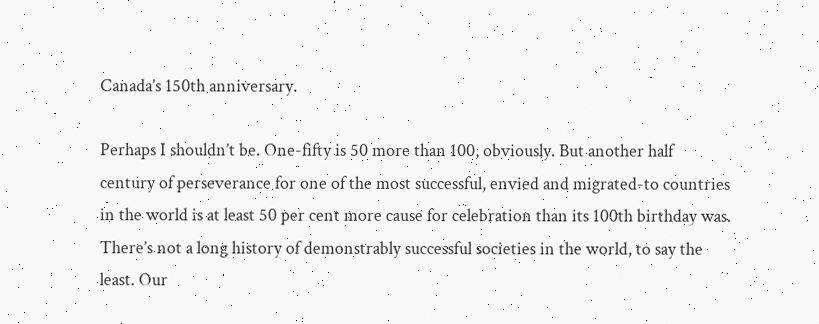Canada’s 150th anniversary.

Perhaps I shouldn’t be. One-fifty is 50 more than 100, obviously. But another half century of perseverance for one of the most successful, envied and migrated-to countries in the world is at least 50 per cent more cause for celebration than its 100th birthday was. There’s not a long history of demonstrably successful societies in the world, to say the least. Our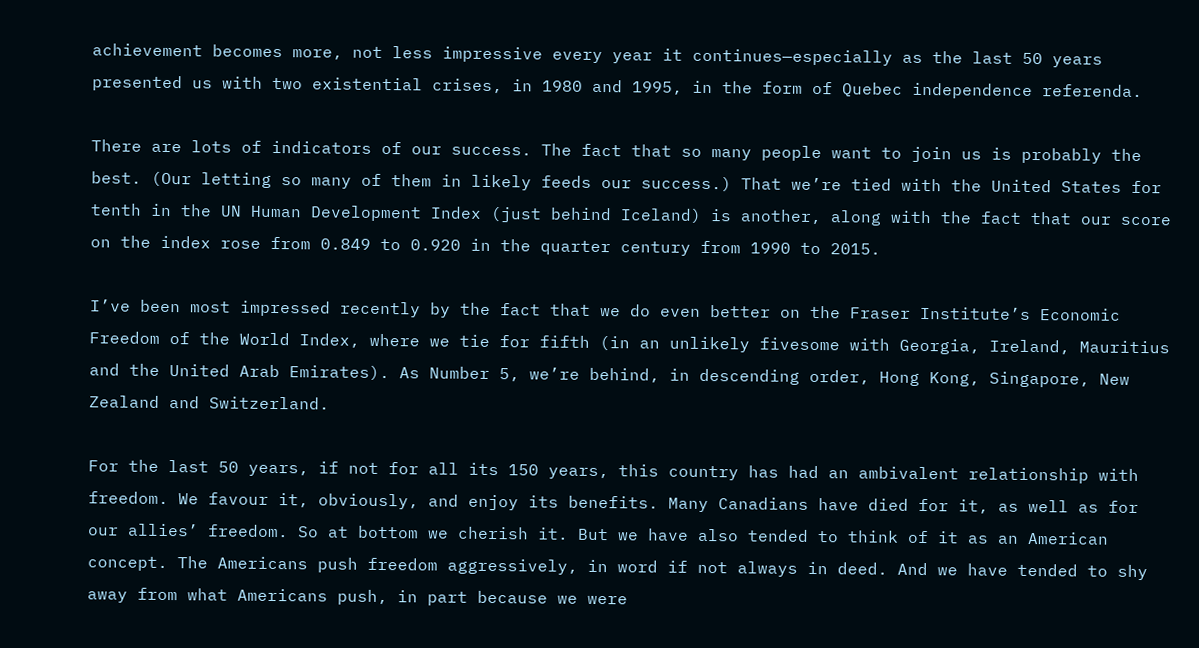achievement becomes more, not less impressive every year it continues—especially as the last 50 years presented us with two existential crises, in 1980 and 1995, in the form of Quebec independence referenda.

There are lots of indicators of our success. The fact that so many people want to join us is probably the best. (Our letting so many of them in likely feeds our success.) That we’re tied with the United States for tenth in the UN Human Development Index (just behind Iceland) is another, along with the fact that our score on the index rose from 0.849 to 0.920 in the quarter century from 1990 to 2015.

I’ve been most impressed recently by the fact that we do even better on the Fraser Institute’s Economic Freedom of the World Index, where we tie for fifth (in an unlikely fivesome with Georgia, Ireland, Mauritius and the United Arab Emirates). As Number 5, we’re behind, in descending order, Hong Kong, Singapore, New Zealand and Switzerland.

For the last 50 years, if not for all its 150 years, this country has had an ambivalent relationship with freedom. We favour it, obviously, and enjoy its benefits. Many Canadians have died for it, as well as for our allies’ freedom. So at bottom we cherish it. But we have also tended to think of it as an American concept. The Americans push freedom aggressively, in word if not always in deed. And we have tended to shy away from what Americans push, in part because we were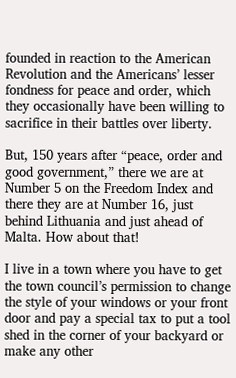founded in reaction to the American Revolution and the Americans’ lesser fondness for peace and order, which they occasionally have been willing to sacrifice in their battles over liberty.

But, 150 years after “peace, order and good government,” there we are at Number 5 on the Freedom Index and there they are at Number 16, just behind Lithuania and just ahead of Malta. How about that!

I live in a town where you have to get the town council’s permission to change the style of your windows or your front door and pay a special tax to put a tool shed in the corner of your backyard or make any other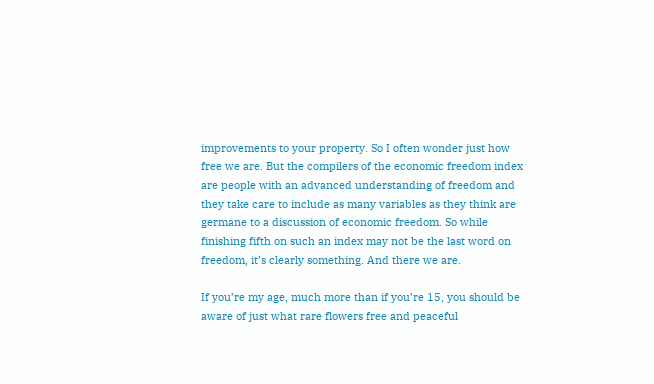improvements to your property. So I often wonder just how free we are. But the compilers of the economic freedom index are people with an advanced understanding of freedom and they take care to include as many variables as they think are germane to a discussion of economic freedom. So while finishing fifth on such an index may not be the last word on freedom, it’s clearly something. And there we are.

If you’re my age, much more than if you’re 15, you should be aware of just what rare flowers free and peaceful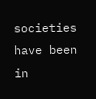societies have been in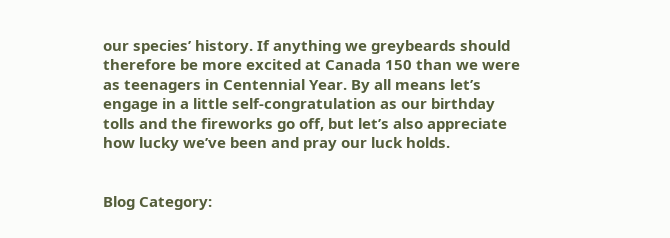our species’ history. If anything we greybeards should therefore be more excited at Canada 150 than we were as teenagers in Centennial Year. By all means let’s engage in a little self-congratulation as our birthday tolls and the fireworks go off, but let’s also appreciate how lucky we’ve been and pray our luck holds.


Blog Category: